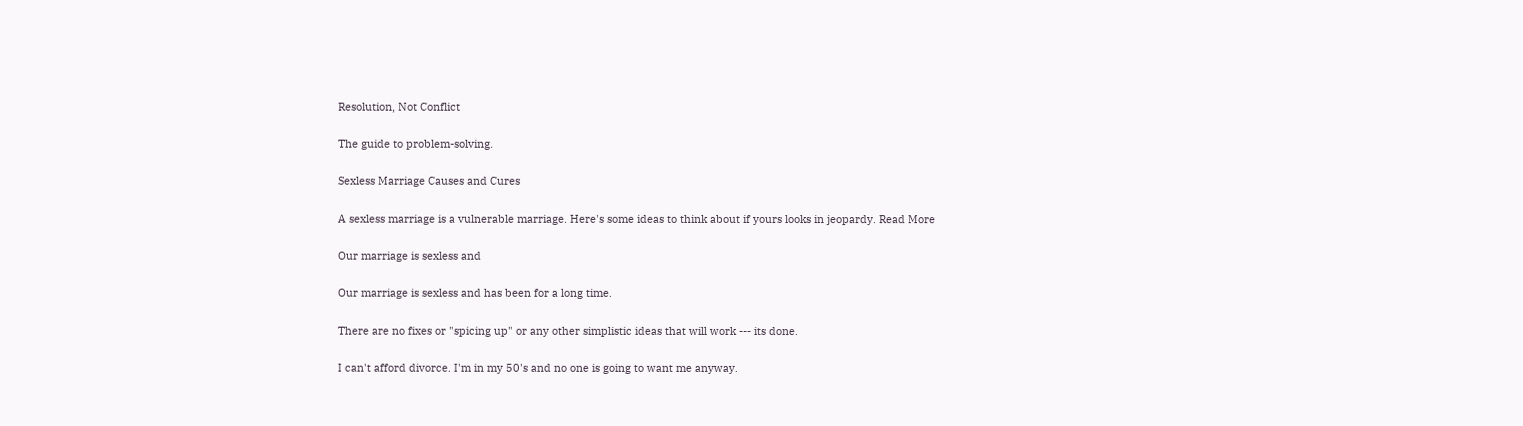Resolution, Not Conflict

The guide to problem-solving.

Sexless Marriage Causes and Cures

A sexless marriage is a vulnerable marriage. Here's some ideas to think about if yours looks in jeopardy. Read More

Our marriage is sexless and

Our marriage is sexless and has been for a long time.

There are no fixes or "spicing up" or any other simplistic ideas that will work --- its done.

I can't afford divorce. I'm in my 50's and no one is going to want me anyway.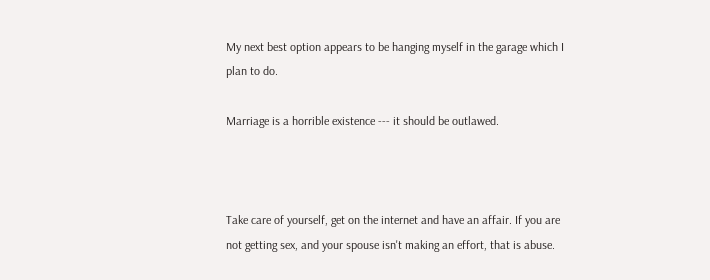My next best option appears to be hanging myself in the garage which I plan to do.

Marriage is a horrible existence --- it should be outlawed.



Take care of yourself, get on the internet and have an affair. If you are not getting sex, and your spouse isn't making an effort, that is abuse.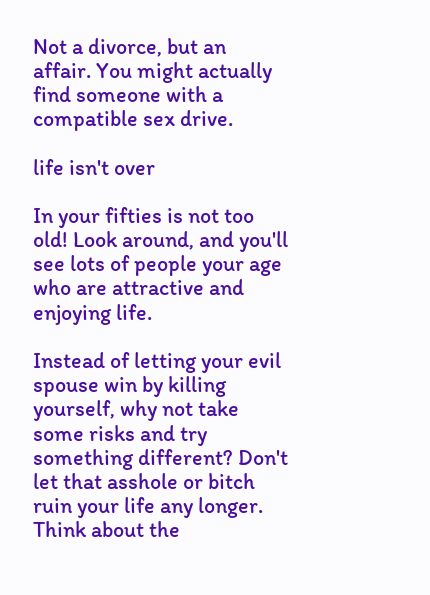Not a divorce, but an affair. You might actually find someone with a compatible sex drive.

life isn't over

In your fifties is not too old! Look around, and you'll see lots of people your age who are attractive and enjoying life.

Instead of letting your evil spouse win by killing yourself, why not take some risks and try something different? Don't let that asshole or bitch ruin your life any longer. Think about the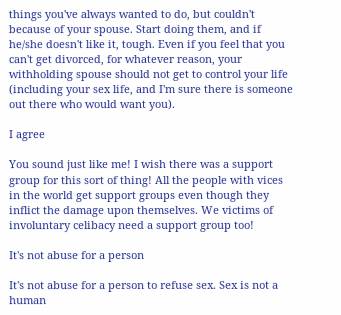things you've always wanted to do, but couldn't because of your spouse. Start doing them, and if he/she doesn't like it, tough. Even if you feel that you can't get divorced, for whatever reason, your withholding spouse should not get to control your life (including your sex life, and I'm sure there is someone out there who would want you).

I agree

You sound just like me! I wish there was a support group for this sort of thing! All the people with vices in the world get support groups even though they inflict the damage upon themselves. We victims of involuntary celibacy need a support group too!

It's not abuse for a person

It's not abuse for a person to refuse sex. Sex is not a human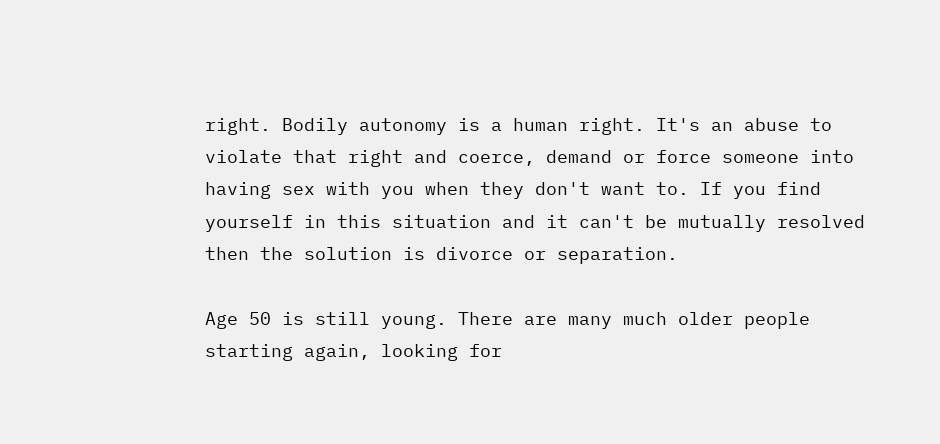right. Bodily autonomy is a human right. It's an abuse to violate that right and coerce, demand or force someone into having sex with you when they don't want to. If you find yourself in this situation and it can't be mutually resolved then the solution is divorce or separation.

Age 50 is still young. There are many much older people starting again, looking for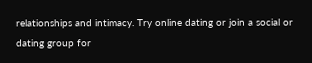relationships and intimacy. Try online dating or join a social or dating group for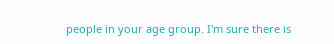people in your age group. I'm sure there is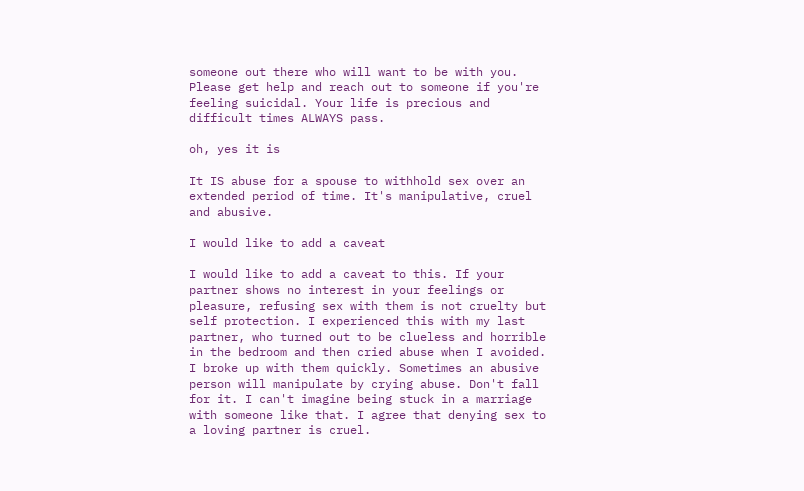someone out there who will want to be with you. Please get help and reach out to someone if you're feeling suicidal. Your life is precious and difficult times ALWAYS pass.

oh, yes it is

It IS abuse for a spouse to withhold sex over an extended period of time. It's manipulative, cruel and abusive.

I would like to add a caveat

I would like to add a caveat to this. If your partner shows no interest in your feelings or pleasure, refusing sex with them is not cruelty but self protection. I experienced this with my last partner, who turned out to be clueless and horrible in the bedroom and then cried abuse when I avoided. I broke up with them quickly. Sometimes an abusive person will manipulate by crying abuse. Don't fall for it. I can't imagine being stuck in a marriage with someone like that. I agree that denying sex to a loving partner is cruel.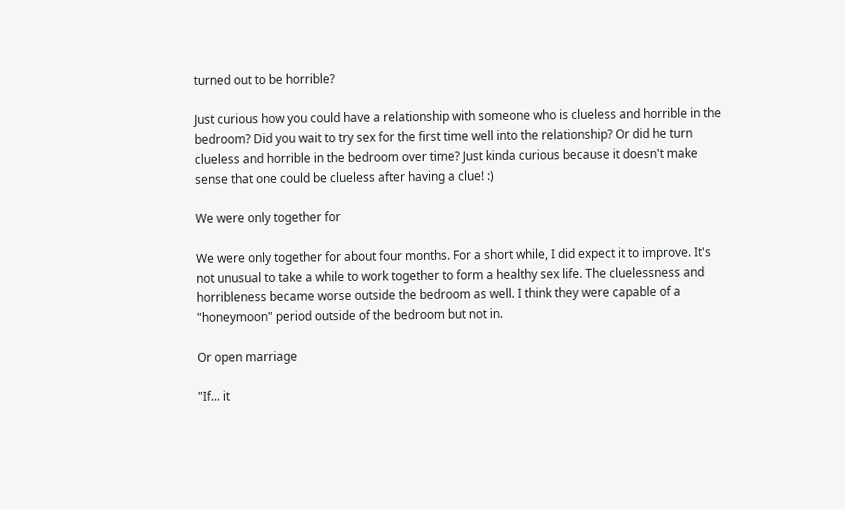turned out to be horrible?

Just curious how you could have a relationship with someone who is clueless and horrible in the bedroom? Did you wait to try sex for the first time well into the relationship? Or did he turn clueless and horrible in the bedroom over time? Just kinda curious because it doesn't make sense that one could be clueless after having a clue! :)

We were only together for

We were only together for about four months. For a short while, I did expect it to improve. It's not unusual to take a while to work together to form a healthy sex life. The cluelessness and horribleness became worse outside the bedroom as well. I think they were capable of a "honeymoon" period outside of the bedroom but not in.

Or open marriage

"If... it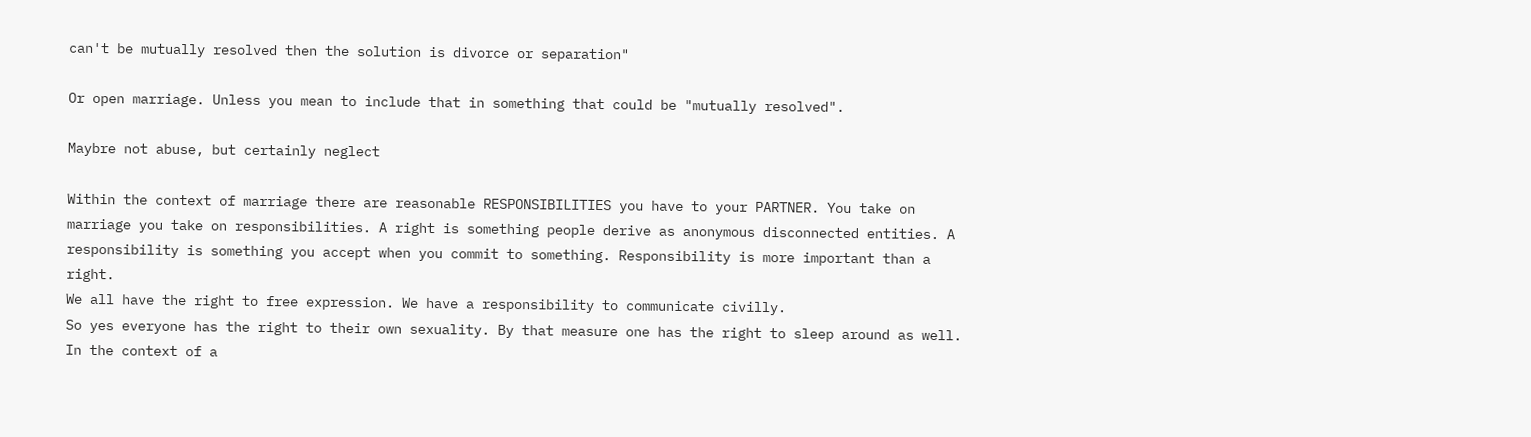can't be mutually resolved then the solution is divorce or separation"

Or open marriage. Unless you mean to include that in something that could be "mutually resolved".

Maybre not abuse, but certainly neglect

Within the context of marriage there are reasonable RESPONSIBILITIES you have to your PARTNER. You take on marriage you take on responsibilities. A right is something people derive as anonymous disconnected entities. A responsibility is something you accept when you commit to something. Responsibility is more important than a right.
We all have the right to free expression. We have a responsibility to communicate civilly.
So yes everyone has the right to their own sexuality. By that measure one has the right to sleep around as well. In the context of a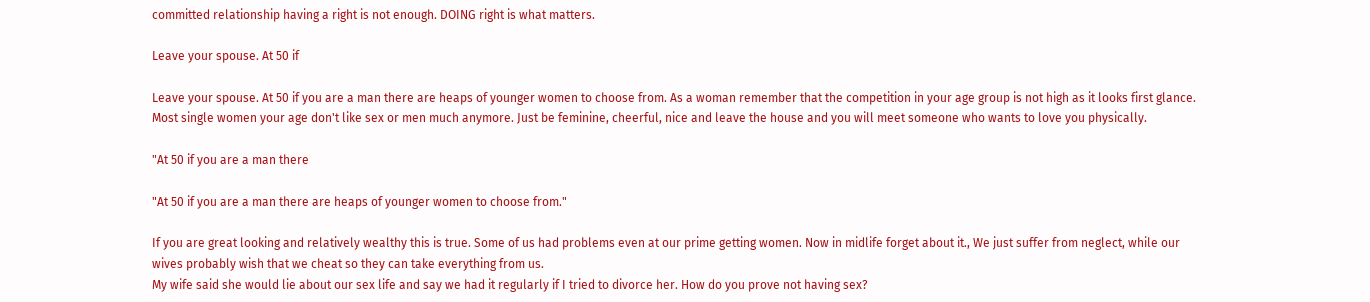committed relationship having a right is not enough. DOING right is what matters.

Leave your spouse. At 50 if

Leave your spouse. At 50 if you are a man there are heaps of younger women to choose from. As a woman remember that the competition in your age group is not high as it looks first glance. Most single women your age don't like sex or men much anymore. Just be feminine, cheerful, nice and leave the house and you will meet someone who wants to love you physically.

"At 50 if you are a man there

"At 50 if you are a man there are heaps of younger women to choose from."

If you are great looking and relatively wealthy this is true. Some of us had problems even at our prime getting women. Now in midlife forget about it., We just suffer from neglect, while our wives probably wish that we cheat so they can take everything from us.
My wife said she would lie about our sex life and say we had it regularly if I tried to divorce her. How do you prove not having sex?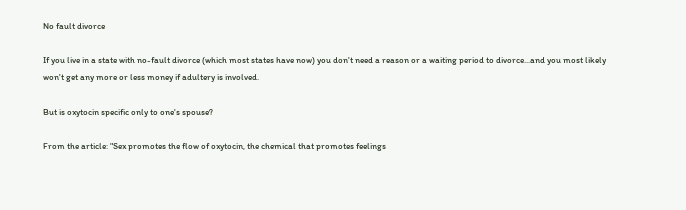No fault divorce

If you live in a state with no-fault divorce (which most states have now) you don't need a reason or a waiting period to divorce...and you most likely won't get any more or less money if adultery is involved.

But is oxytocin specific only to one's spouse?

From the article: "Sex promotes the flow of oxytocin, the chemical that promotes feelings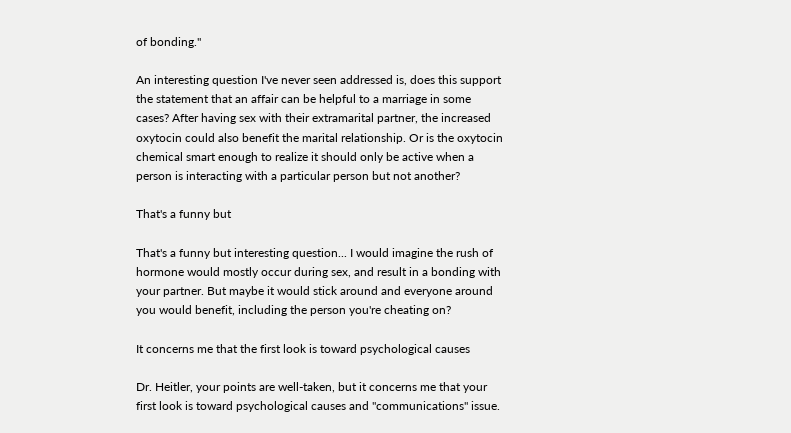of bonding."

An interesting question I've never seen addressed is, does this support the statement that an affair can be helpful to a marriage in some cases? After having sex with their extramarital partner, the increased oxytocin could also benefit the marital relationship. Or is the oxytocin chemical smart enough to realize it should only be active when a person is interacting with a particular person but not another?

That's a funny but

That's a funny but interesting question... I would imagine the rush of hormone would mostly occur during sex, and result in a bonding with your partner. But maybe it would stick around and everyone around you would benefit, including the person you're cheating on?

It concerns me that the first look is toward psychological causes

Dr. Heitler, your points are well-taken, but it concerns me that your first look is toward psychological causes and "communications" issue.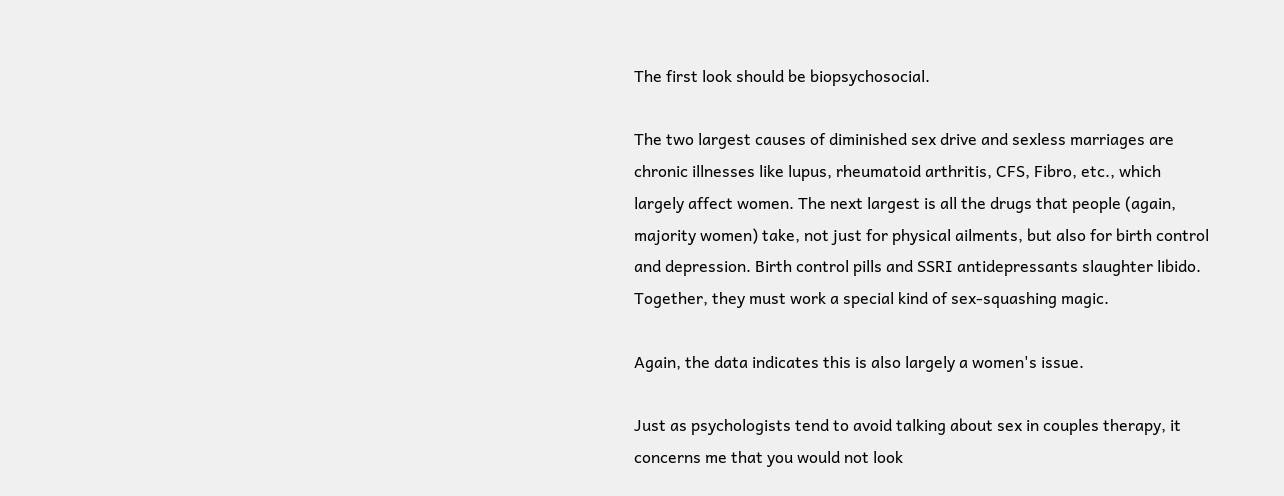The first look should be biopsychosocial.

The two largest causes of diminished sex drive and sexless marriages are chronic illnesses like lupus, rheumatoid arthritis, CFS, Fibro, etc., which largely affect women. The next largest is all the drugs that people (again, majority women) take, not just for physical ailments, but also for birth control and depression. Birth control pills and SSRI antidepressants slaughter libido. Together, they must work a special kind of sex-squashing magic.

Again, the data indicates this is also largely a women's issue.

Just as psychologists tend to avoid talking about sex in couples therapy, it concerns me that you would not look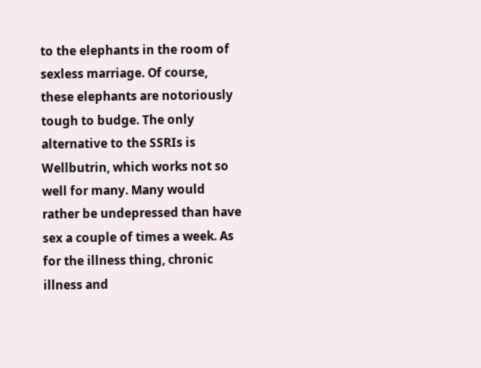to the elephants in the room of sexless marriage. Of course, these elephants are notoriously tough to budge. The only alternative to the SSRIs is Wellbutrin, which works not so well for many. Many would rather be undepressed than have sex a couple of times a week. As for the illness thing, chronic illness and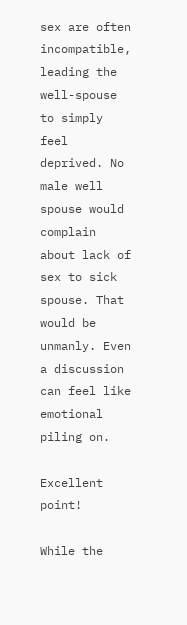sex are often incompatible, leading the well-spouse to simply feel deprived. No male well spouse would complain about lack of sex to sick spouse. That would be unmanly. Even a discussion can feel like emotional piling on.

Excellent point!

While the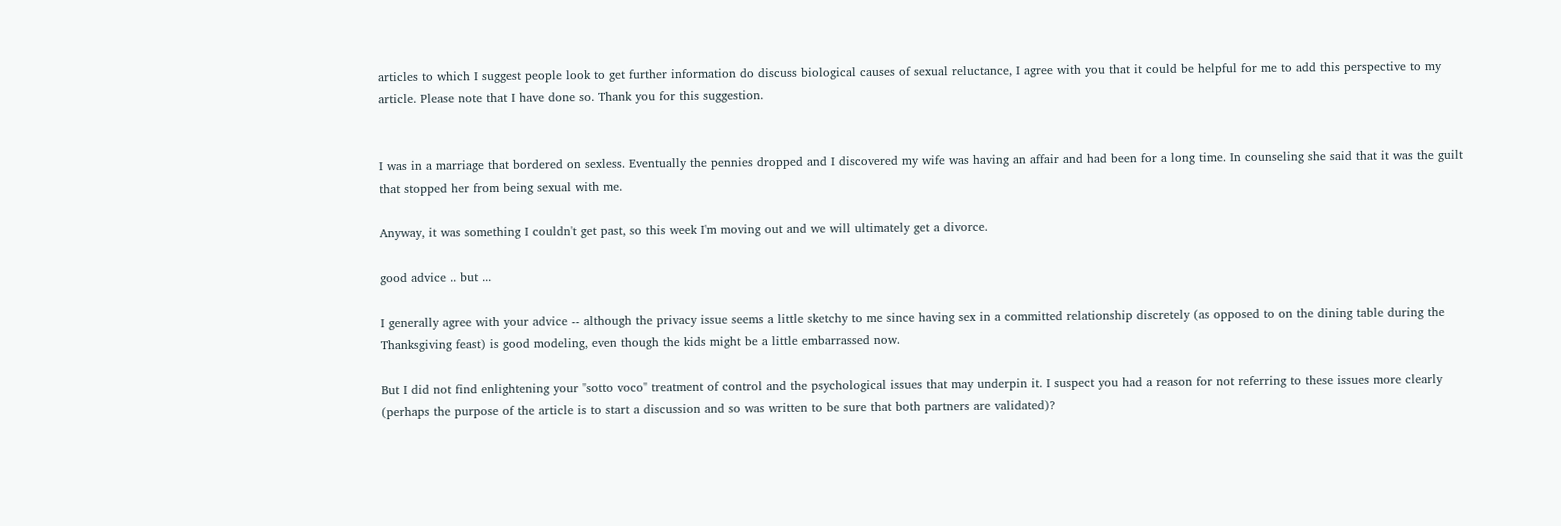articles to which I suggest people look to get further information do discuss biological causes of sexual reluctance, I agree with you that it could be helpful for me to add this perspective to my article. Please note that I have done so. Thank you for this suggestion.


I was in a marriage that bordered on sexless. Eventually the pennies dropped and I discovered my wife was having an affair and had been for a long time. In counseling she said that it was the guilt that stopped her from being sexual with me.

Anyway, it was something I couldn't get past, so this week I'm moving out and we will ultimately get a divorce.

good advice .. but ...

I generally agree with your advice -- although the privacy issue seems a little sketchy to me since having sex in a committed relationship discretely (as opposed to on the dining table during the Thanksgiving feast) is good modeling, even though the kids might be a little embarrassed now.

But I did not find enlightening your "sotto voco" treatment of control and the psychological issues that may underpin it. I suspect you had a reason for not referring to these issues more clearly (perhaps the purpose of the article is to start a discussion and so was written to be sure that both partners are validated)?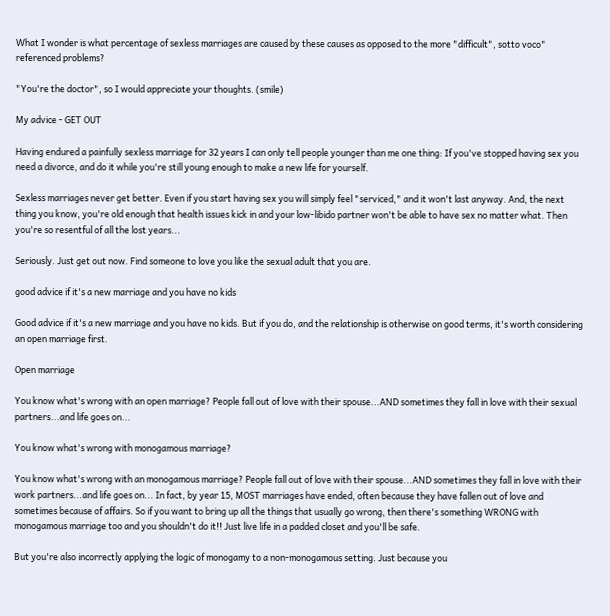What I wonder is what percentage of sexless marriages are caused by these causes as opposed to the more "difficult", sotto voco" referenced problems?

"You're the doctor", so I would appreciate your thoughts. (smile)

My advice - GET OUT

Having endured a painfully sexless marriage for 32 years I can only tell people younger than me one thing: If you've stopped having sex you need a divorce, and do it while you're still young enough to make a new life for yourself.

Sexless marriages never get better. Even if you start having sex you will simply feel "serviced," and it won't last anyway. And, the next thing you know, you're old enough that health issues kick in and your low-libido partner won't be able to have sex no matter what. Then you're so resentful of all the lost years...

Seriously. Just get out now. Find someone to love you like the sexual adult that you are.

good advice if it's a new marriage and you have no kids

Good advice if it's a new marriage and you have no kids. But if you do, and the relationship is otherwise on good terms, it's worth considering an open marriage first.

Open marriage

You know what's wrong with an open marriage? People fall out of love with their spouse...AND sometimes they fall in love with their sexual partners...and life goes on...

You know what's wrong with monogamous marriage?

You know what's wrong with an monogamous marriage? People fall out of love with their spouse...AND sometimes they fall in love with their work partners...and life goes on... In fact, by year 15, MOST marriages have ended, often because they have fallen out of love and sometimes because of affairs. So if you want to bring up all the things that usually go wrong, then there's something WRONG with monogamous marriage too and you shouldn't do it!! Just live life in a padded closet and you'll be safe.

But you're also incorrectly applying the logic of monogamy to a non-monogamous setting. Just because you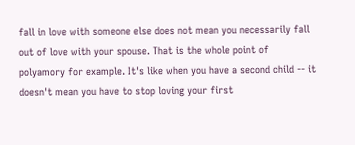fall in love with someone else does not mean you necessarily fall out of love with your spouse. That is the whole point of polyamory for example. It's like when you have a second child -- it doesn't mean you have to stop loving your first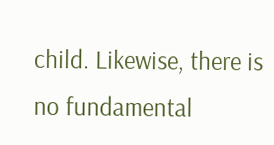child. Likewise, there is no fundamental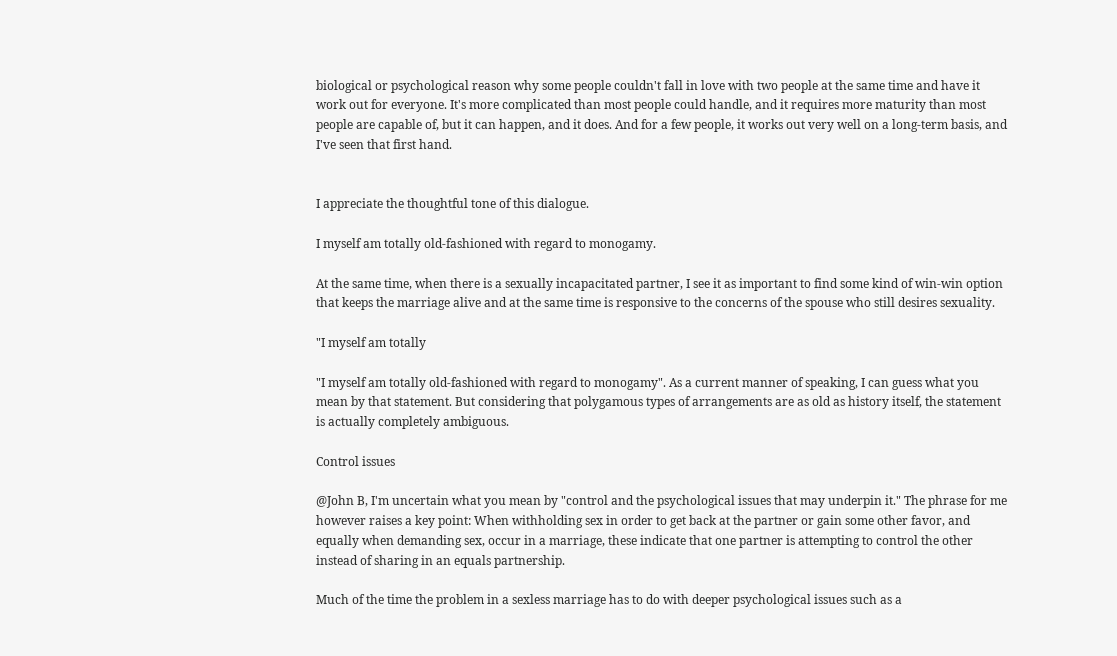biological or psychological reason why some people couldn't fall in love with two people at the same time and have it work out for everyone. It's more complicated than most people could handle, and it requires more maturity than most people are capable of, but it can happen, and it does. And for a few people, it works out very well on a long-term basis, and I've seen that first hand.


I appreciate the thoughtful tone of this dialogue.

I myself am totally old-fashioned with regard to monogamy.

At the same time, when there is a sexually incapacitated partner, I see it as important to find some kind of win-win option that keeps the marriage alive and at the same time is responsive to the concerns of the spouse who still desires sexuality.

"I myself am totally

"I myself am totally old-fashioned with regard to monogamy". As a current manner of speaking, I can guess what you mean by that statement. But considering that polygamous types of arrangements are as old as history itself, the statement is actually completely ambiguous.

Control issues

@John B, I'm uncertain what you mean by "control and the psychological issues that may underpin it." The phrase for me however raises a key point: When withholding sex in order to get back at the partner or gain some other favor, and equally when demanding sex, occur in a marriage, these indicate that one partner is attempting to control the other instead of sharing in an equals partnership.

Much of the time the problem in a sexless marriage has to do with deeper psychological issues such as a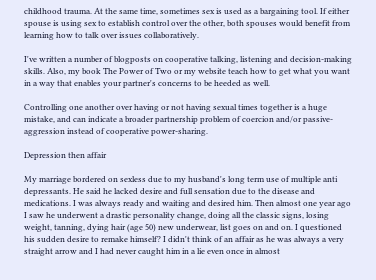childhood trauma. At the same time, sometimes sex is used as a bargaining tool. If either spouse is using sex to establish control over the other, both spouses would benefit from learning how to talk over issues collaboratively.

I've written a number of blogposts on cooperative talking, listening and decision-making skills. Also, my book The Power of Two or my website teach how to get what you want in a way that enables your partner's concerns to be heeded as well.

Controlling one another over having or not having sexual times together is a huge mistake, and can indicate a broader partnership problem of coercion and/or passive-aggression instead of cooperative power-sharing.

Depression then affair

My marriage bordered on sexless due to my husband's long term use of multiple anti depressants. He said he lacked desire and full sensation due to the disease and medications. I was always ready and waiting and desired him. Then almost one year ago I saw he underwent a drastic personality change, doing all the classic signs, losing weight, tanning, dying hair (age 50) new underwear, list goes on and on. I questioned his sudden desire to remake himself? I didn't think of an affair as he was always a very straight arrow and I had never caught him in a lie even once in almost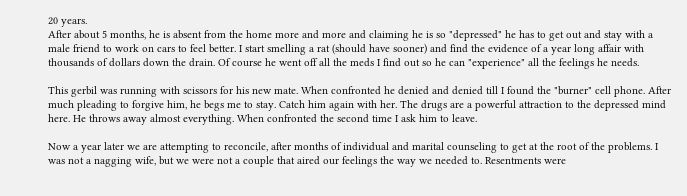20 years.
After about 5 months, he is absent from the home more and more and claiming he is so "depressed" he has to get out and stay with a male friend to work on cars to feel better. I start smelling a rat (should have sooner) and find the evidence of a year long affair with thousands of dollars down the drain. Of course he went off all the meds I find out so he can "experience" all the feelings he needs.

This gerbil was running with scissors for his new mate. When confronted he denied and denied till I found the "burner" cell phone. After much pleading to forgive him, he begs me to stay. Catch him again with her. The drugs are a powerful attraction to the depressed mind here. He throws away almost everything. When confronted the second time I ask him to leave.

Now a year later we are attempting to reconcile, after months of individual and marital counseling to get at the root of the problems. I was not a nagging wife, but we were not a couple that aired our feelings the way we needed to. Resentments were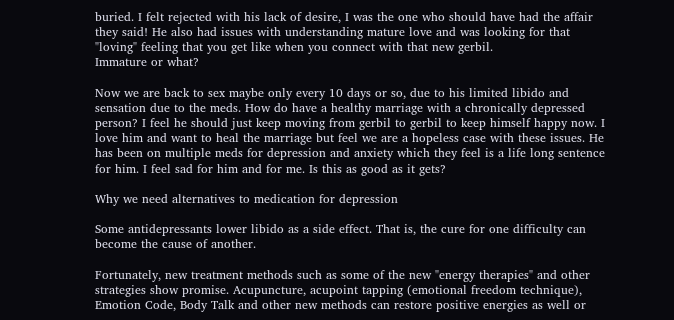buried. I felt rejected with his lack of desire, I was the one who should have had the affair they said! He also had issues with understanding mature love and was looking for that "loving" feeling that you get like when you connect with that new gerbil.
Immature or what?

Now we are back to sex maybe only every 10 days or so, due to his limited libido and sensation due to the meds. How do have a healthy marriage with a chronically depressed person? I feel he should just keep moving from gerbil to gerbil to keep himself happy now. I love him and want to heal the marriage but feel we are a hopeless case with these issues. He has been on multiple meds for depression and anxiety which they feel is a life long sentence for him. I feel sad for him and for me. Is this as good as it gets?

Why we need alternatives to medication for depression

Some antidepressants lower libido as a side effect. That is, the cure for one difficulty can become the cause of another.

Fortunately, new treatment methods such as some of the new "energy therapies" and other strategies show promise. Acupuncture, acupoint tapping (emotional freedom technique), Emotion Code, Body Talk and other new methods can restore positive energies as well or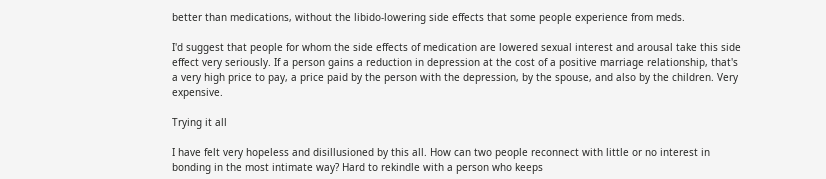better than medications, without the libido-lowering side effects that some people experience from meds.

I'd suggest that people for whom the side effects of medication are lowered sexual interest and arousal take this side effect very seriously. If a person gains a reduction in depression at the cost of a positive marriage relationship, that's a very high price to pay, a price paid by the person with the depression, by the spouse, and also by the children. Very expensive.

Trying it all

I have felt very hopeless and disillusioned by this all. How can two people reconnect with little or no interest in bonding in the most intimate way? Hard to rekindle with a person who keeps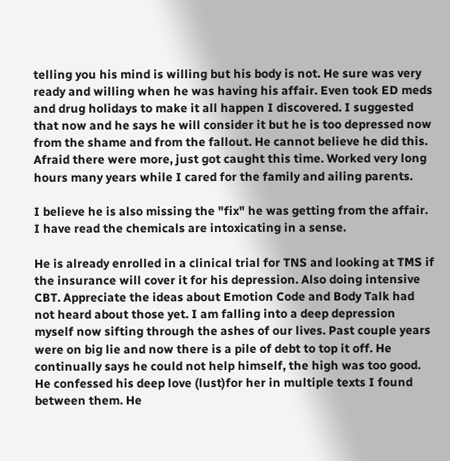telling you his mind is willing but his body is not. He sure was very ready and willing when he was having his affair. Even took ED meds and drug holidays to make it all happen I discovered. I suggested that now and he says he will consider it but he is too depressed now from the shame and from the fallout. He cannot believe he did this. Afraid there were more, just got caught this time. Worked very long hours many years while I cared for the family and ailing parents.

I believe he is also missing the "fix" he was getting from the affair. I have read the chemicals are intoxicating in a sense.

He is already enrolled in a clinical trial for TNS and looking at TMS if the insurance will cover it for his depression. Also doing intensive CBT. Appreciate the ideas about Emotion Code and Body Talk had not heard about those yet. I am falling into a deep depression myself now sifting through the ashes of our lives. Past couple years were on big lie and now there is a pile of debt to top it off. He continually says he could not help himself, the high was too good. He confessed his deep love (lust)for her in multiple texts I found between them. He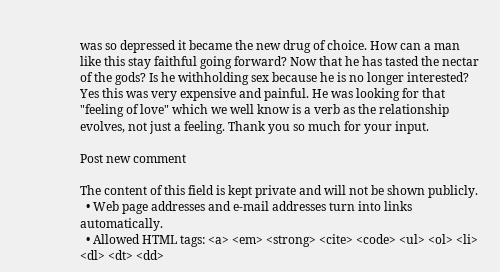was so depressed it became the new drug of choice. How can a man like this stay faithful going forward? Now that he has tasted the nectar of the gods? Is he withholding sex because he is no longer interested? Yes this was very expensive and painful. He was looking for that "feeling of love" which we well know is a verb as the relationship evolves, not just a feeling. Thank you so much for your input.

Post new comment

The content of this field is kept private and will not be shown publicly.
  • Web page addresses and e-mail addresses turn into links automatically.
  • Allowed HTML tags: <a> <em> <strong> <cite> <code> <ul> <ol> <li> <dl> <dt> <dd>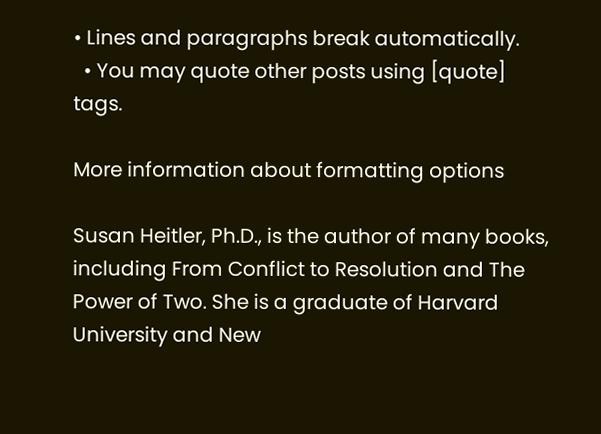• Lines and paragraphs break automatically.
  • You may quote other posts using [quote] tags.

More information about formatting options

Susan Heitler, Ph.D., is the author of many books, including From Conflict to Resolution and The Power of Two. She is a graduate of Harvard University and New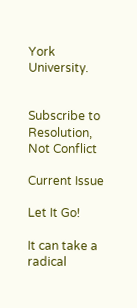York University.


Subscribe to Resolution, Not Conflict

Current Issue

Let It Go!

It can take a radical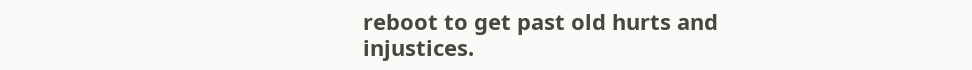reboot to get past old hurts and injustices.